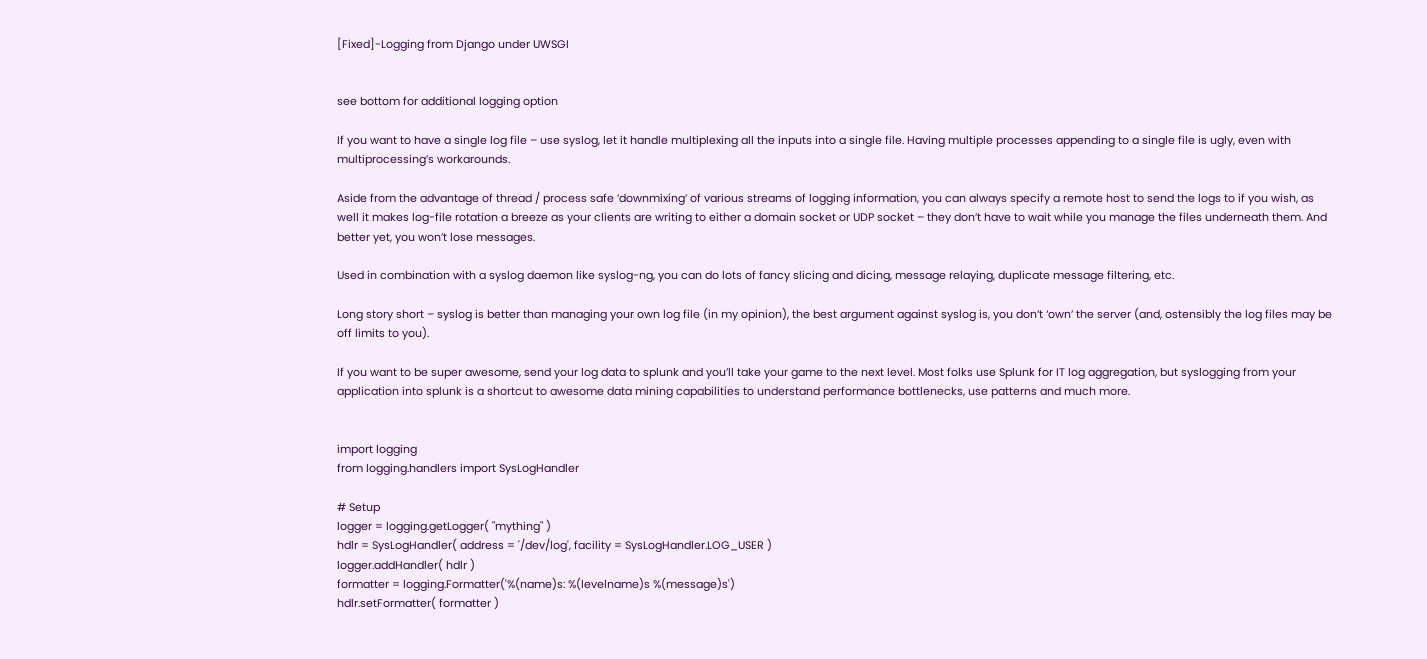[Fixed]-Logging from Django under UWSGI


see bottom for additional logging option

If you want to have a single log file – use syslog, let it handle multiplexing all the inputs into a single file. Having multiple processes appending to a single file is ugly, even with multiprocessing’s workarounds.

Aside from the advantage of thread / process safe ‘downmixing’ of various streams of logging information, you can always specify a remote host to send the logs to if you wish, as well it makes log-file rotation a breeze as your clients are writing to either a domain socket or UDP socket – they don’t have to wait while you manage the files underneath them. And better yet, you won’t lose messages.

Used in combination with a syslog daemon like syslog-ng, you can do lots of fancy slicing and dicing, message relaying, duplicate message filtering, etc.

Long story short – syslog is better than managing your own log file (in my opinion), the best argument against syslog is, you don’t ‘own’ the server (and, ostensibly the log files may be off limits to you).

If you want to be super awesome, send your log data to splunk and you’ll take your game to the next level. Most folks use Splunk for IT log aggregation, but syslogging from your application into splunk is a shortcut to awesome data mining capabilities to understand performance bottlenecks, use patterns and much more.


import logging
from logging.handlers import SysLogHandler

# Setup
logger = logging.getLogger( "mything" )
hdlr = SysLogHandler( address = '/dev/log', facility = SysLogHandler.LOG_USER )
logger.addHandler( hdlr )
formatter = logging.Formatter('%(name)s: %(levelname)s %(message)s')
hdlr.setFormatter( formatter )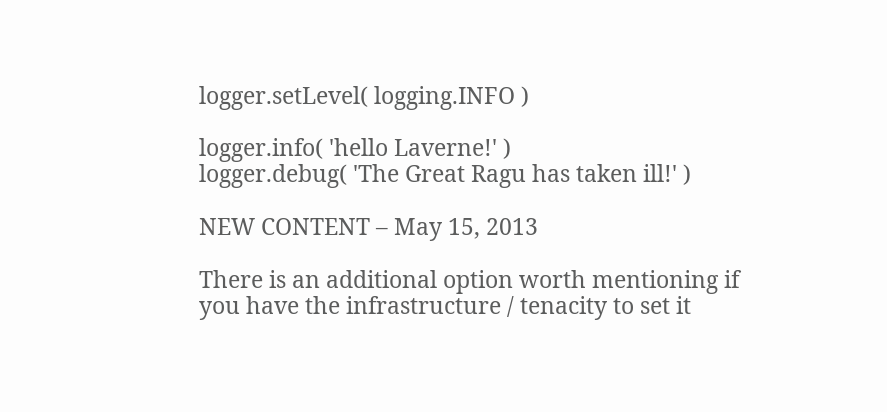logger.setLevel( logging.INFO )

logger.info( 'hello Laverne!' )
logger.debug( 'The Great Ragu has taken ill!' )

NEW CONTENT – May 15, 2013

There is an additional option worth mentioning if you have the infrastructure / tenacity to set it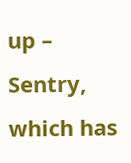up – Sentry, which has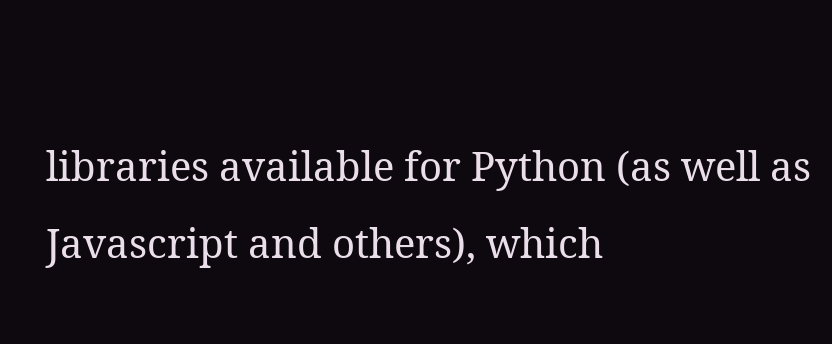libraries available for Python (as well as Javascript and others), which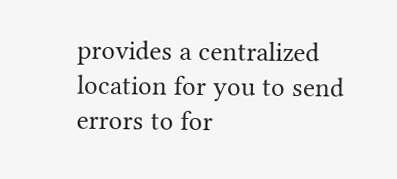provides a centralized location for you to send errors to for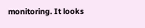monitoring. It looks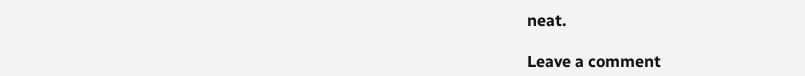neat.

Leave a comment